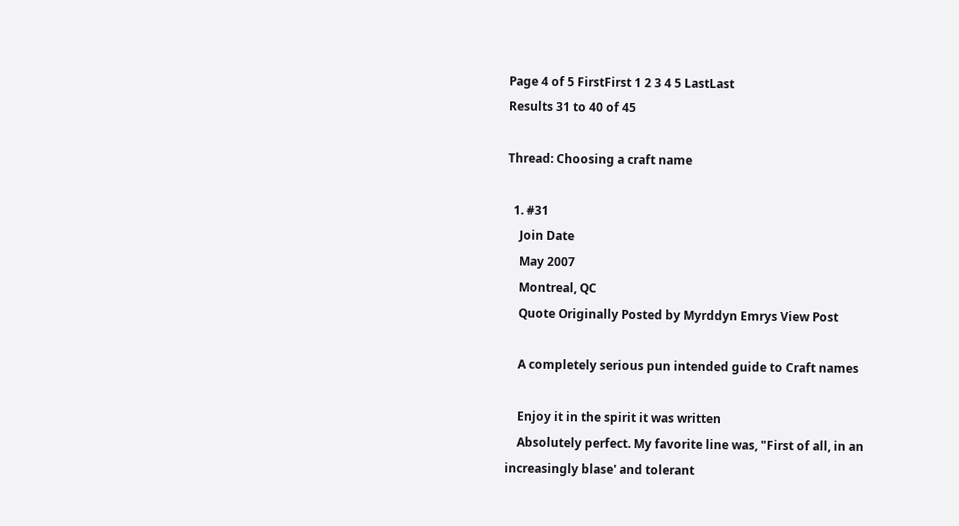Page 4 of 5 FirstFirst 1 2 3 4 5 LastLast
Results 31 to 40 of 45

Thread: Choosing a craft name

  1. #31
    Join Date
    May 2007
    Montreal, QC
    Quote Originally Posted by Myrddyn Emrys View Post

    A completely serious pun intended guide to Craft names

    Enjoy it in the spirit it was written
    Absolutely perfect. My favorite line was, "First of all, in an increasingly blase' and tolerant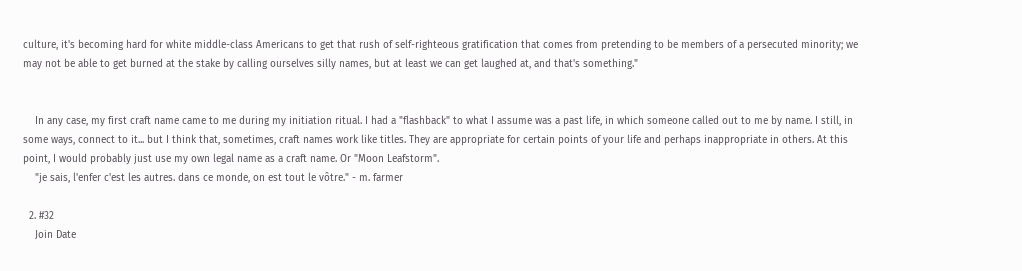culture, it's becoming hard for white middle-class Americans to get that rush of self-righteous gratification that comes from pretending to be members of a persecuted minority; we may not be able to get burned at the stake by calling ourselves silly names, but at least we can get laughed at, and that's something."


    In any case, my first craft name came to me during my initiation ritual. I had a "flashback" to what I assume was a past life, in which someone called out to me by name. I still, in some ways, connect to it... but I think that, sometimes, craft names work like titles. They are appropriate for certain points of your life and perhaps inappropriate in others. At this point, I would probably just use my own legal name as a craft name. Or "Moon Leafstorm".
    "je sais, l'enfer c'est les autres. dans ce monde, on est tout le vôtre." - m. farmer

  2. #32
    Join Date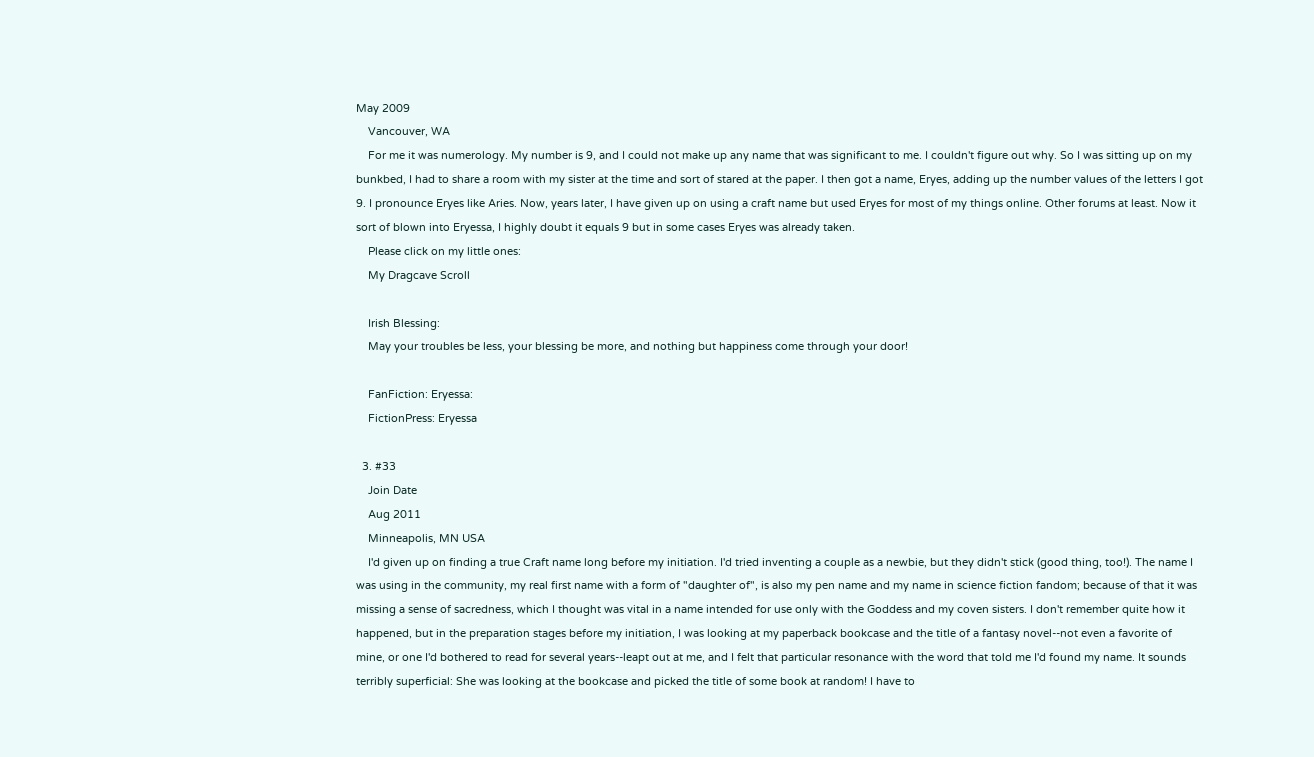May 2009
    Vancouver, WA
    For me it was numerology. My number is 9, and I could not make up any name that was significant to me. I couldn't figure out why. So I was sitting up on my bunkbed, I had to share a room with my sister at the time and sort of stared at the paper. I then got a name, Eryes, adding up the number values of the letters I got 9. I pronounce Eryes like Aries. Now, years later, I have given up on using a craft name but used Eryes for most of my things online. Other forums at least. Now it sort of blown into Eryessa, I highly doubt it equals 9 but in some cases Eryes was already taken.
    Please click on my little ones:
    My Dragcave Scroll

    Irish Blessing:
    May your troubles be less, your blessing be more, and nothing but happiness come through your door!

    FanFiction: Eryessa:
    FictionPress: Eryessa

  3. #33
    Join Date
    Aug 2011
    Minneapolis, MN USA
    I'd given up on finding a true Craft name long before my initiation. I'd tried inventing a couple as a newbie, but they didn't stick (good thing, too!). The name I was using in the community, my real first name with a form of "daughter of", is also my pen name and my name in science fiction fandom; because of that it was missing a sense of sacredness, which I thought was vital in a name intended for use only with the Goddess and my coven sisters. I don't remember quite how it happened, but in the preparation stages before my initiation, I was looking at my paperback bookcase and the title of a fantasy novel--not even a favorite of mine, or one I'd bothered to read for several years--leapt out at me, and I felt that particular resonance with the word that told me I'd found my name. It sounds terribly superficial: She was looking at the bookcase and picked the title of some book at random! I have to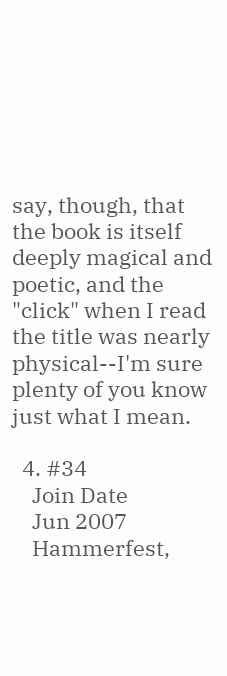say, though, that the book is itself deeply magical and poetic, and the "click" when I read the title was nearly physical--I'm sure plenty of you know just what I mean.

  4. #34
    Join Date
    Jun 2007
    Hammerfest,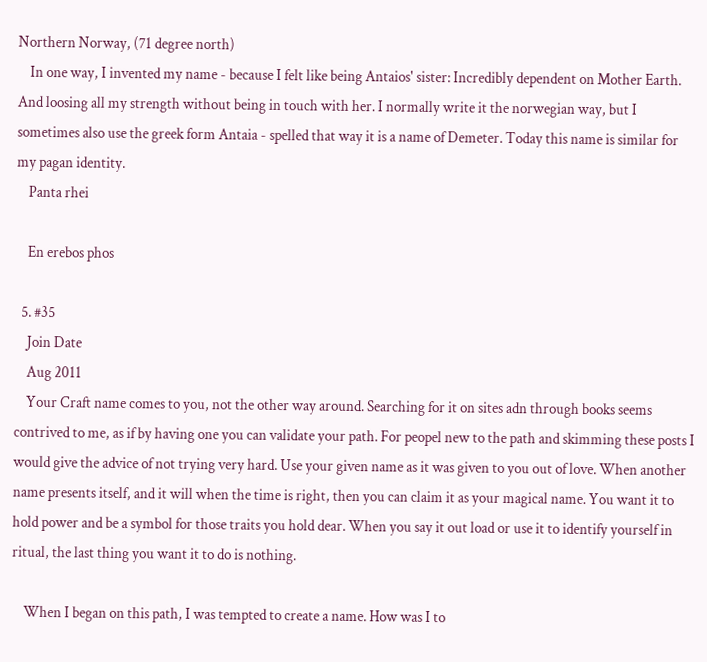Northern Norway, (71 degree north)
    In one way, I invented my name - because I felt like being Antaios' sister: Incredibly dependent on Mother Earth. And loosing all my strength without being in touch with her. I normally write it the norwegian way, but I sometimes also use the greek form Antaia - spelled that way it is a name of Demeter. Today this name is similar for my pagan identity.
    Panta rhei

    En erebos phos

  5. #35
    Join Date
    Aug 2011
    Your Craft name comes to you, not the other way around. Searching for it on sites adn through books seems contrived to me, as if by having one you can validate your path. For peopel new to the path and skimming these posts I would give the advice of not trying very hard. Use your given name as it was given to you out of love. When another name presents itself, and it will when the time is right, then you can claim it as your magical name. You want it to hold power and be a symbol for those traits you hold dear. When you say it out load or use it to identify yourself in ritual, the last thing you want it to do is nothing.

    When I began on this path, I was tempted to create a name. How was I to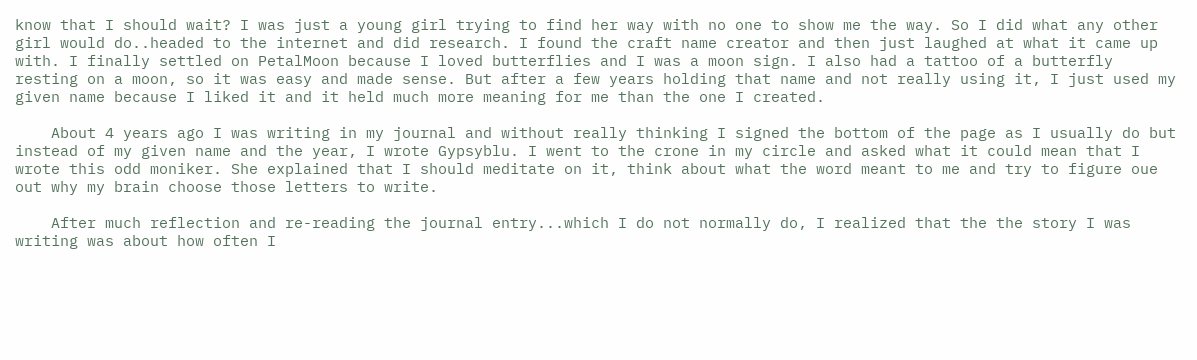know that I should wait? I was just a young girl trying to find her way with no one to show me the way. So I did what any other girl would do..headed to the internet and did research. I found the craft name creator and then just laughed at what it came up with. I finally settled on PetalMoon because I loved butterflies and I was a moon sign. I also had a tattoo of a butterfly resting on a moon, so it was easy and made sense. But after a few years holding that name and not really using it, I just used my given name because I liked it and it held much more meaning for me than the one I created.

    About 4 years ago I was writing in my journal and without really thinking I signed the bottom of the page as I usually do but instead of my given name and the year, I wrote Gypsyblu. I went to the crone in my circle and asked what it could mean that I wrote this odd moniker. She explained that I should meditate on it, think about what the word meant to me and try to figure oue out why my brain choose those letters to write.

    After much reflection and re-reading the journal entry...which I do not normally do, I realized that the the story I was writing was about how often I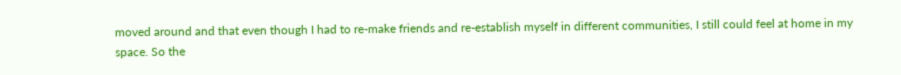moved around and that even though I had to re-make friends and re-establish myself in different communities, I still could feel at home in my space. So the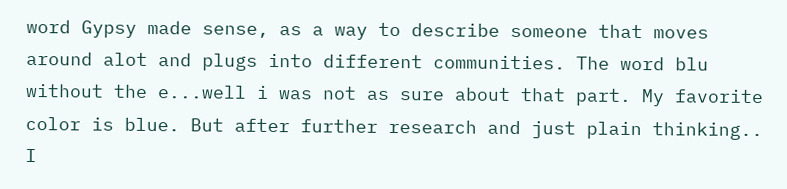word Gypsy made sense, as a way to describe someone that moves around alot and plugs into different communities. The word blu without the e...well i was not as sure about that part. My favorite color is blue. But after further research and just plain thinking.. I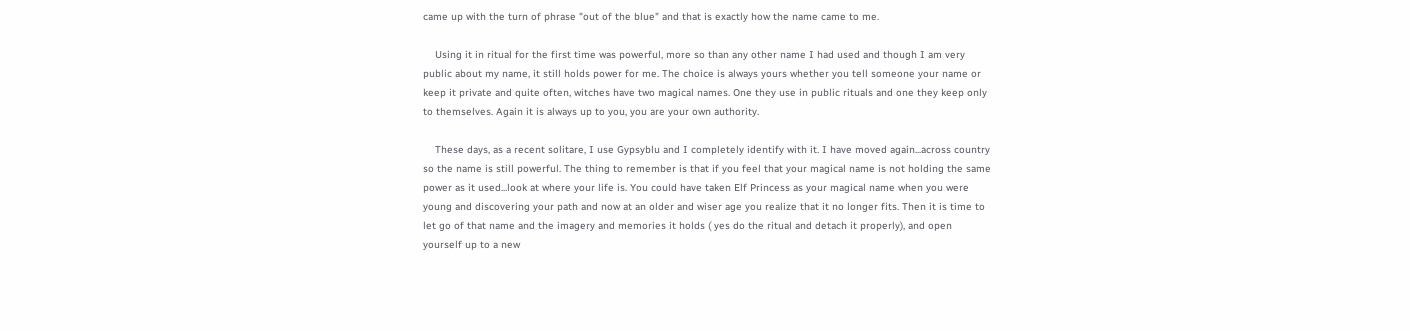came up with the turn of phrase "out of the blue" and that is exactly how the name came to me.

    Using it in ritual for the first time was powerful, more so than any other name I had used and though I am very public about my name, it still holds power for me. The choice is always yours whether you tell someone your name or keep it private and quite often, witches have two magical names. One they use in public rituals and one they keep only to themselves. Again it is always up to you, you are your own authority.

    These days, as a recent solitare, I use Gypsyblu and I completely identify with it. I have moved again...across country so the name is still powerful. The thing to remember is that if you feel that your magical name is not holding the same power as it used...look at where your life is. You could have taken Elf Princess as your magical name when you were young and discovering your path and now at an older and wiser age you realize that it no longer fits. Then it is time to let go of that name and the imagery and memories it holds ( yes do the ritual and detach it properly), and open yourself up to a new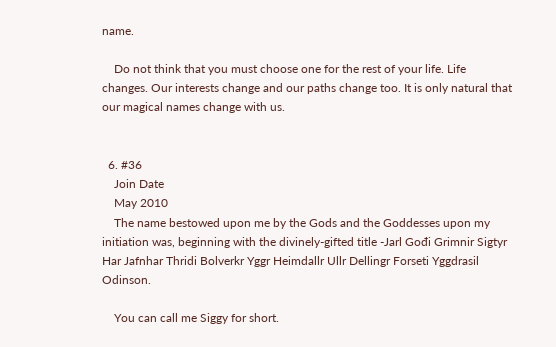name.

    Do not think that you must choose one for the rest of your life. Life changes. Our interests change and our paths change too. It is only natural that our magical names change with us.


  6. #36
    Join Date
    May 2010
    The name bestowed upon me by the Gods and the Goddesses upon my initiation was, beginning with the divinely-gifted title -Jarl Gođi Grimnir Sigtyr Har Jafnhar Thridi Bolverkr Yggr Heimdallr Ullr Dellingr Forseti Yggdrasil Odinson.

    You can call me Siggy for short.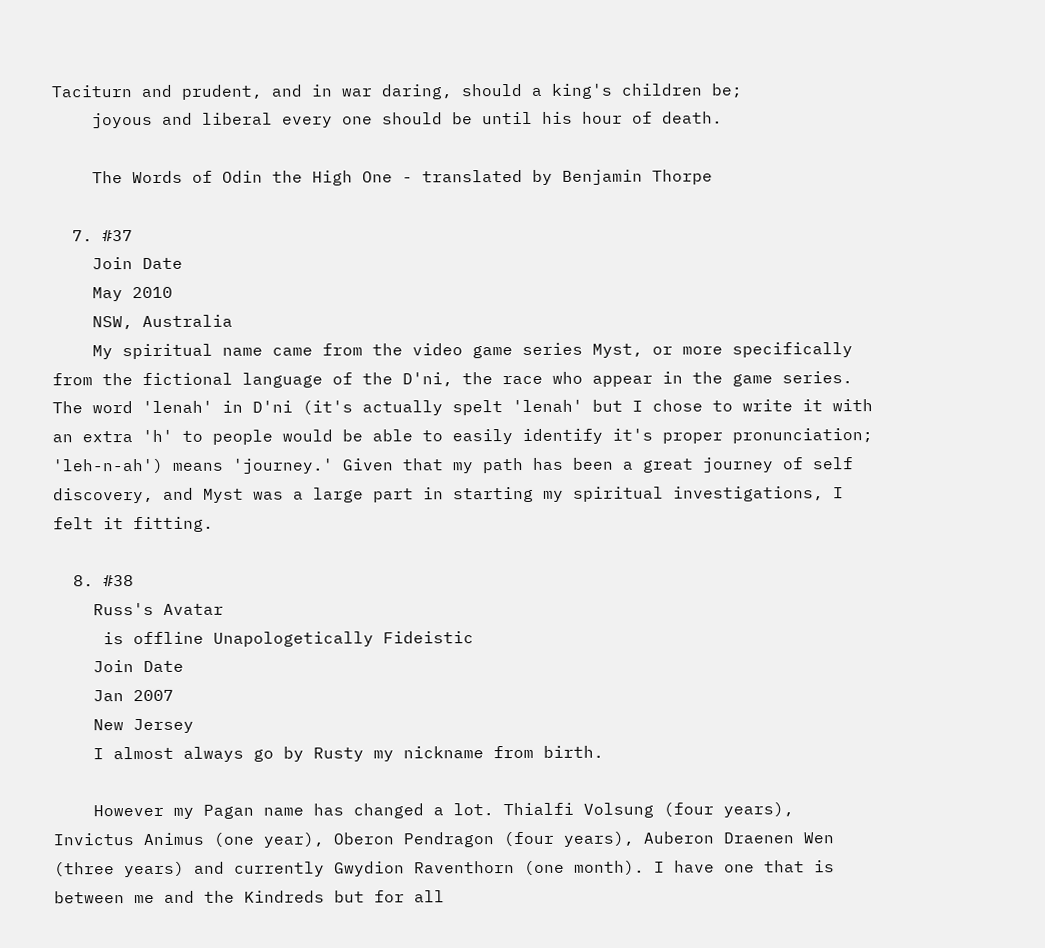Taciturn and prudent, and in war daring, should a king's children be;
    joyous and liberal every one should be until his hour of death.

    The Words of Odin the High One - translated by Benjamin Thorpe

  7. #37
    Join Date
    May 2010
    NSW, Australia
    My spiritual name came from the video game series Myst, or more specifically from the fictional language of the D'ni, the race who appear in the game series. The word 'lenah' in D'ni (it's actually spelt 'lenah' but I chose to write it with an extra 'h' to people would be able to easily identify it's proper pronunciation; 'leh-n-ah') means 'journey.' Given that my path has been a great journey of self discovery, and Myst was a large part in starting my spiritual investigations, I felt it fitting.

  8. #38
    Russ's Avatar
     is offline Unapologetically Fideistic
    Join Date
    Jan 2007
    New Jersey
    I almost always go by Rusty my nickname from birth.

    However my Pagan name has changed a lot. Thialfi Volsung (four years), Invictus Animus (one year), Oberon Pendragon (four years), Auberon Draenen Wen (three years) and currently Gwydion Raventhorn (one month). I have one that is between me and the Kindreds but for all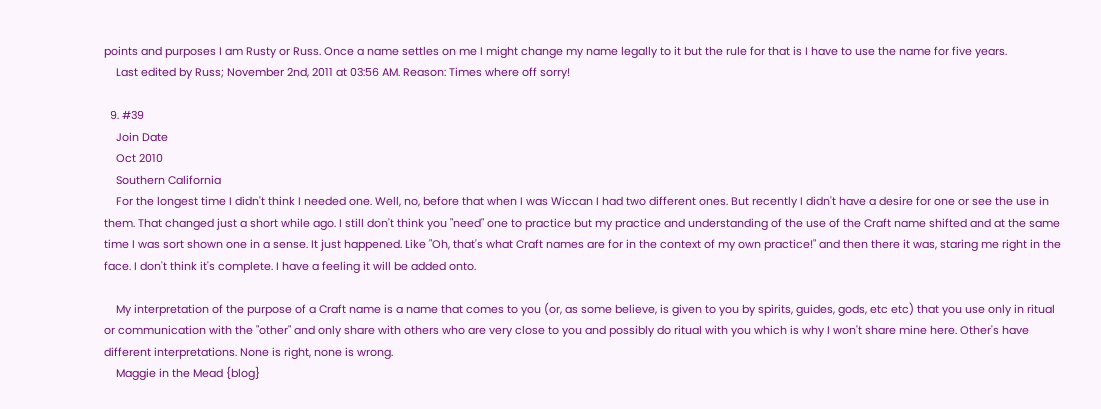points and purposes I am Rusty or Russ. Once a name settles on me I might change my name legally to it but the rule for that is I have to use the name for five years.
    Last edited by Russ; November 2nd, 2011 at 03:56 AM. Reason: Times where off sorry!

  9. #39
    Join Date
    Oct 2010
    Southern California
    For the longest time I didn't think I needed one. Well, no, before that when I was Wiccan I had two different ones. But recently I didn't have a desire for one or see the use in them. That changed just a short while ago. I still don't think you "need" one to practice but my practice and understanding of the use of the Craft name shifted and at the same time I was sort shown one in a sense. It just happened. Like "Oh, that's what Craft names are for in the context of my own practice!" and then there it was, staring me right in the face. I don't think it's complete. I have a feeling it will be added onto.

    My interpretation of the purpose of a Craft name is a name that comes to you (or, as some believe, is given to you by spirits, guides, gods, etc etc) that you use only in ritual or communication with the "other" and only share with others who are very close to you and possibly do ritual with you which is why I won't share mine here. Other's have different interpretations. None is right, none is wrong.
    Maggie in the Mead {blog}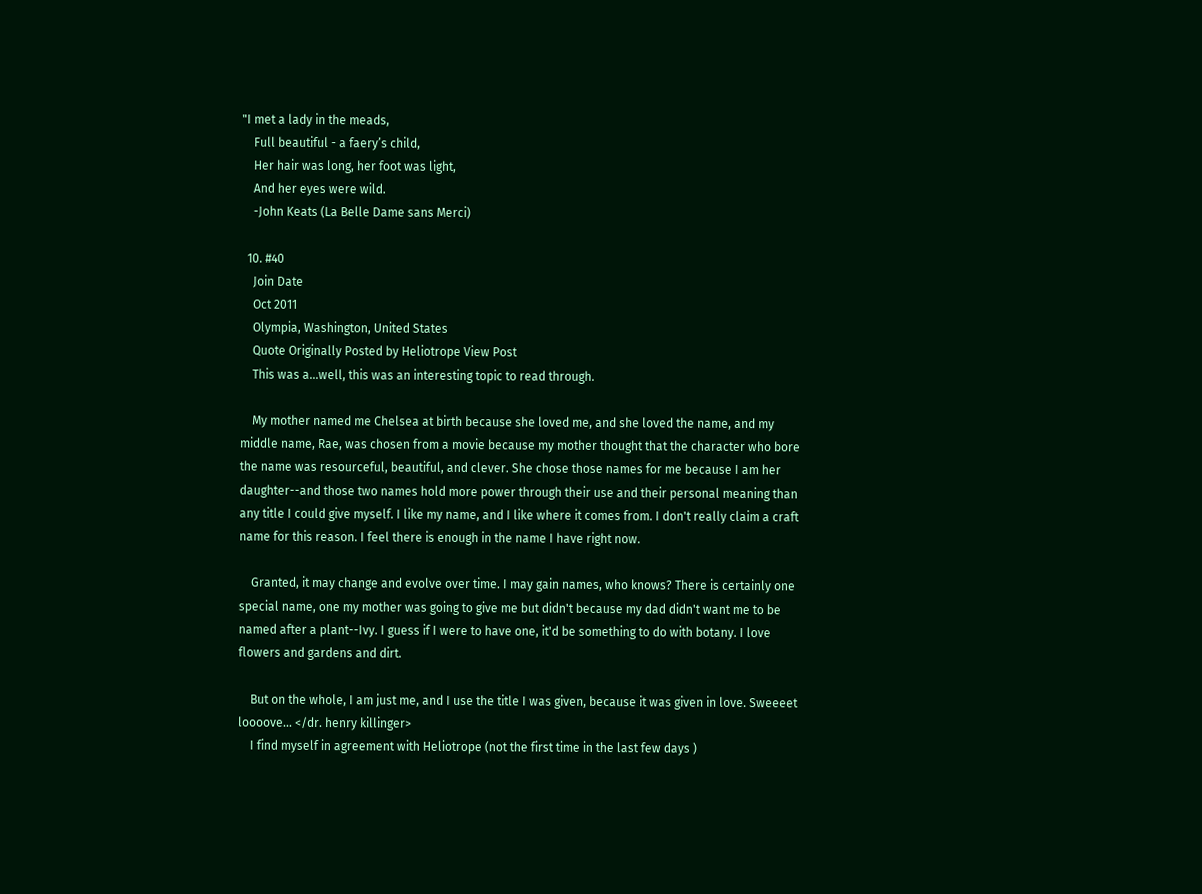"I met a lady in the meads,
    Full beautiful - a faery’s child,
    Her hair was long, her foot was light,
    And her eyes were wild.
    -John Keats (La Belle Dame sans Merci)

  10. #40
    Join Date
    Oct 2011
    Olympia, Washington, United States
    Quote Originally Posted by Heliotrope View Post
    This was a...well, this was an interesting topic to read through.

    My mother named me Chelsea at birth because she loved me, and she loved the name, and my middle name, Rae, was chosen from a movie because my mother thought that the character who bore the name was resourceful, beautiful, and clever. She chose those names for me because I am her daughter--and those two names hold more power through their use and their personal meaning than any title I could give myself. I like my name, and I like where it comes from. I don't really claim a craft name for this reason. I feel there is enough in the name I have right now.

    Granted, it may change and evolve over time. I may gain names, who knows? There is certainly one special name, one my mother was going to give me but didn't because my dad didn't want me to be named after a plant--Ivy. I guess if I were to have one, it'd be something to do with botany. I love flowers and gardens and dirt.

    But on the whole, I am just me, and I use the title I was given, because it was given in love. Sweeeet loooove... </dr. henry killinger>
    I find myself in agreement with Heliotrope (not the first time in the last few days )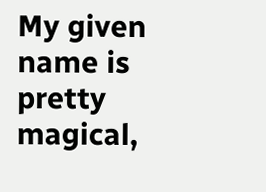My given name is pretty magical,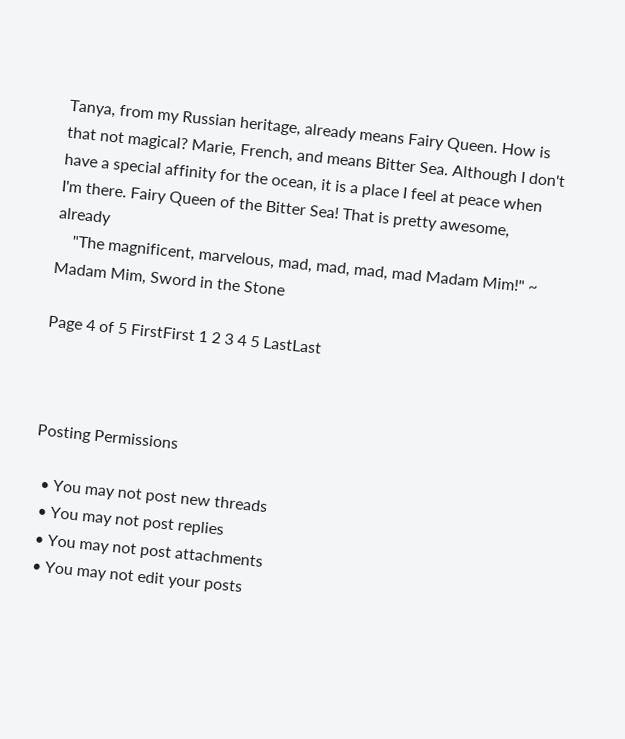Tanya, from my Russian heritage, already means Fairy Queen. How is that not magical? Marie, French, and means Bitter Sea. Although I don't have a special affinity for the ocean, it is a place I feel at peace when I'm there. Fairy Queen of the Bitter Sea! That is pretty awesome, already
    "The magnificent, marvelous, mad, mad, mad, mad Madam Mim!" ~ Madam Mim, Sword in the Stone

Page 4 of 5 FirstFirst 1 2 3 4 5 LastLast



Posting Permissions

  • You may not post new threads
  • You may not post replies
  • You may not post attachments
  • You may not edit your posts